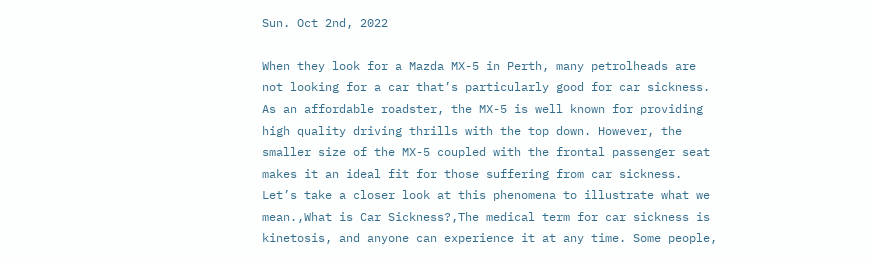Sun. Oct 2nd, 2022

When they look for a Mazda MX-5 in Perth, many petrolheads are not looking for a car that’s particularly good for car sickness. As an affordable roadster, the MX-5 is well known for providing high quality driving thrills with the top down. However, the smaller size of the MX-5 coupled with the frontal passenger seat makes it an ideal fit for those suffering from car sickness. Let’s take a closer look at this phenomena to illustrate what we mean.,What is Car Sickness?,The medical term for car sickness is kinetosis, and anyone can experience it at any time. Some people,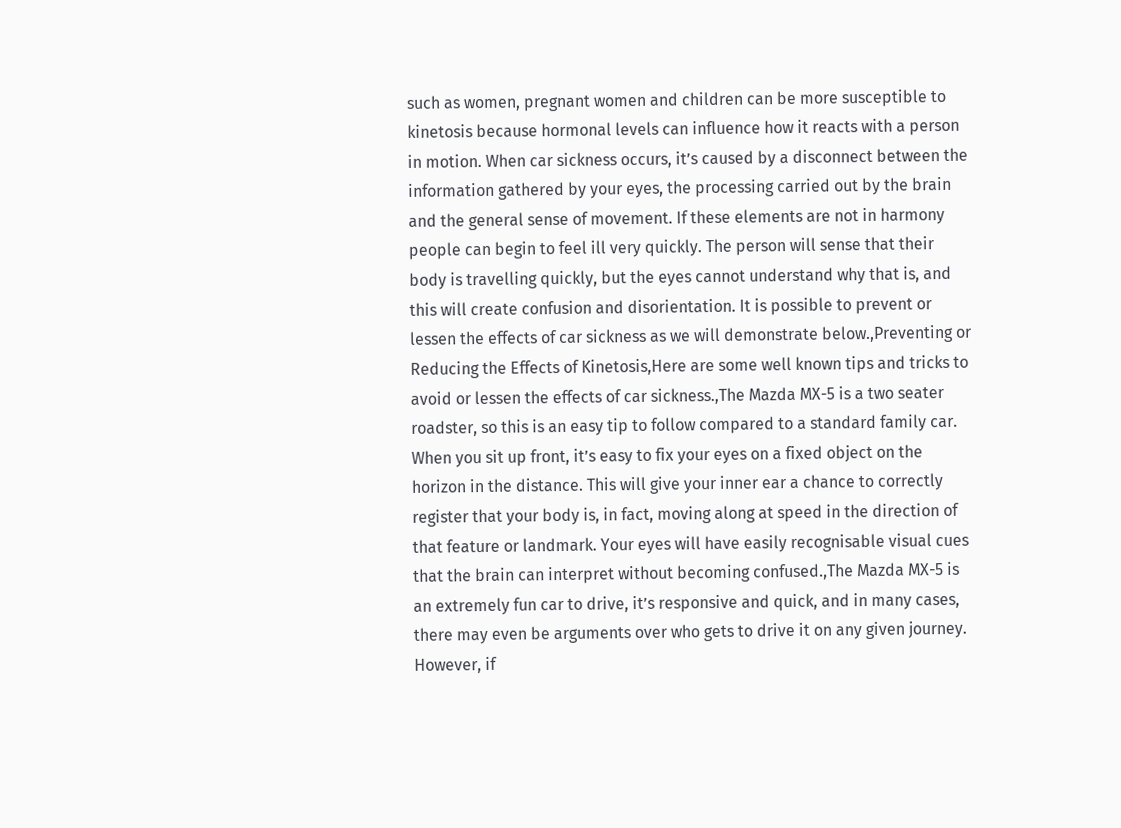such as women, pregnant women and children can be more susceptible to kinetosis because hormonal levels can influence how it reacts with a person in motion. When car sickness occurs, it’s caused by a disconnect between the information gathered by your eyes, the processing carried out by the brain and the general sense of movement. If these elements are not in harmony people can begin to feel ill very quickly. The person will sense that their body is travelling quickly, but the eyes cannot understand why that is, and this will create confusion and disorientation. It is possible to prevent or lessen the effects of car sickness as we will demonstrate below.,Preventing or Reducing the Effects of Kinetosis,Here are some well known tips and tricks to avoid or lessen the effects of car sickness.,The Mazda MX-5 is a two seater roadster, so this is an easy tip to follow compared to a standard family car. When you sit up front, it’s easy to fix your eyes on a fixed object on the horizon in the distance. This will give your inner ear a chance to correctly register that your body is, in fact, moving along at speed in the direction of that feature or landmark. Your eyes will have easily recognisable visual cues that the brain can interpret without becoming confused.,The Mazda MX-5 is an extremely fun car to drive, it’s responsive and quick, and in many cases, there may even be arguments over who gets to drive it on any given journey. However, if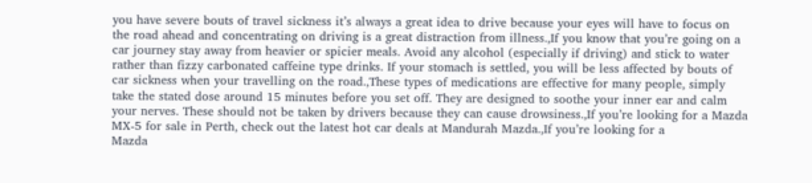you have severe bouts of travel sickness it’s always a great idea to drive because your eyes will have to focus on the road ahead and concentrating on driving is a great distraction from illness.,If you know that you’re going on a car journey stay away from heavier or spicier meals. Avoid any alcohol (especially if driving) and stick to water rather than fizzy carbonated caffeine type drinks. If your stomach is settled, you will be less affected by bouts of car sickness when your travelling on the road.,These types of medications are effective for many people, simply take the stated dose around 15 minutes before you set off. They are designed to soothe your inner ear and calm your nerves. These should not be taken by drivers because they can cause drowsiness.,If you’re looking for a Mazda MX-5 for sale in Perth, check out the latest hot car deals at Mandurah Mazda.,If you’re looking for a
Mazda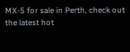MX-5 for sale in Perth, check out the latest hot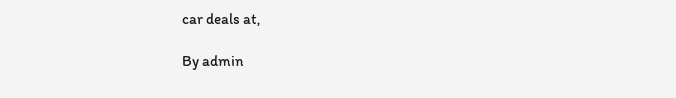car deals at,

By admin